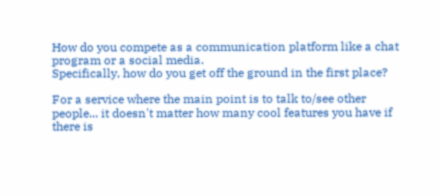How do you compete as a communication platform like a chat program or a social media.
Specifically, how do you get off the ground in the first place?

For a service where the main point is to talk to/see other people... it doesn't matter how many cool features you have if there is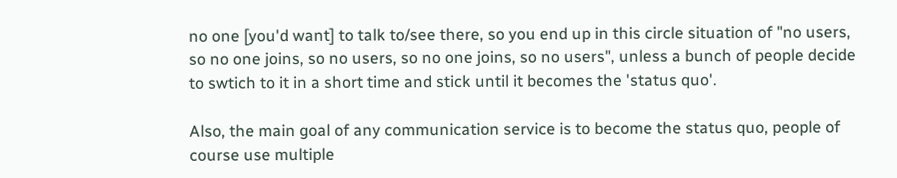no one [you'd want] to talk to/see there, so you end up in this circle situation of "no users, so no one joins, so no users, so no one joins, so no users", unless a bunch of people decide to swtich to it in a short time and stick until it becomes the 'status quo'.

Also, the main goal of any communication service is to become the status quo, people of course use multiple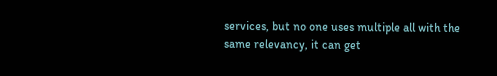services, but no one uses multiple all with the same relevancy, it can get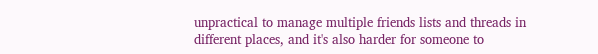unpractical to manage multiple friends lists and threads in different places, and it's also harder for someone to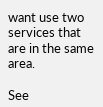want use two services that are in the same area.

See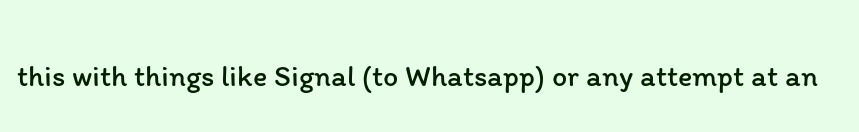this with things like Signal (to Whatsapp) or any attempt at an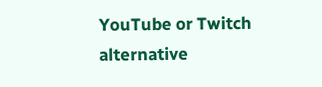YouTube or Twitch alternative